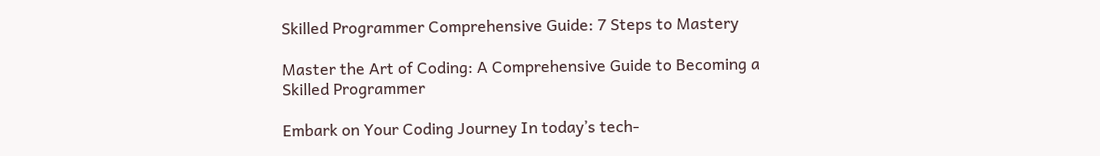Skilled Programmer Comprehensive Guide: 7 Steps to Mastery

Master the Art of Coding: A Comprehensive Guide to Becoming a Skilled Programmer

Embark on Your Coding Journey In today’s tech-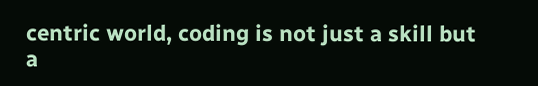centric world, coding is not just a skill but a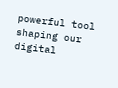powerful tool shaping our digital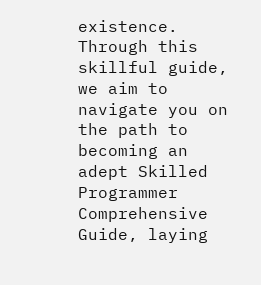existence. Through this skillful guide, we aim to navigate you on the path to becoming an adept Skilled Programmer Comprehensive Guide, laying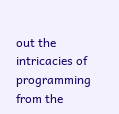out the intricacies of programming from the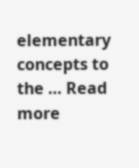elementary concepts to the … Read more